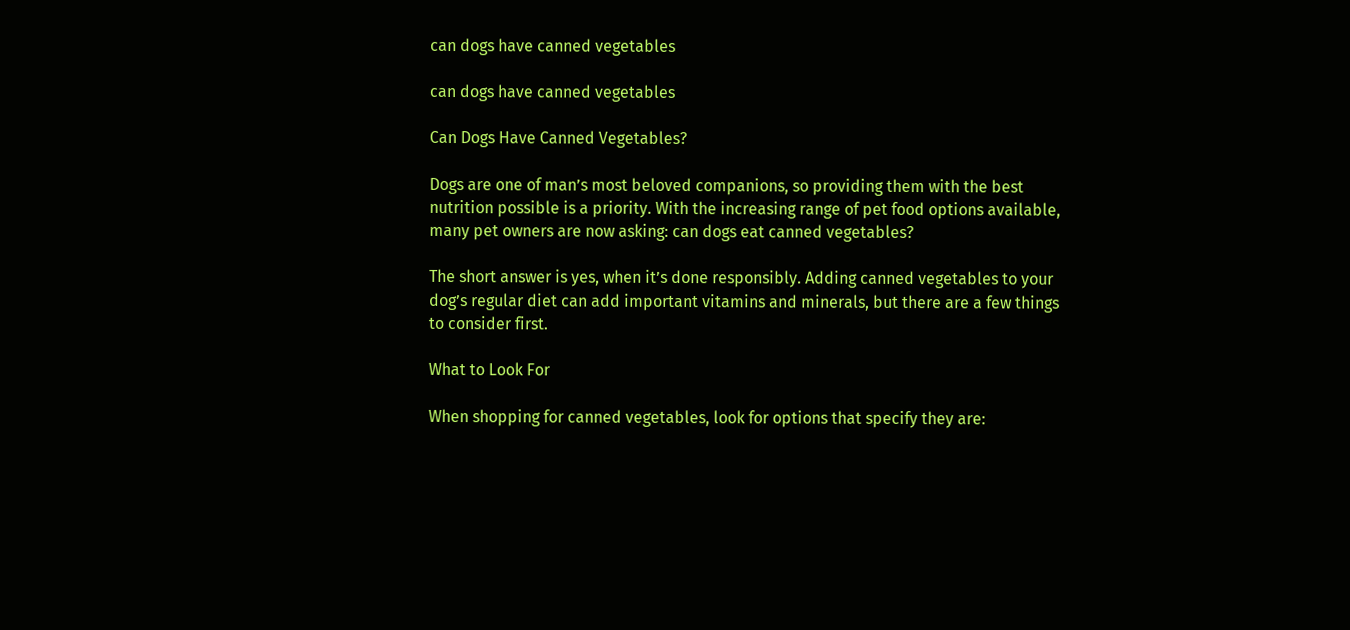can dogs have canned vegetables

can dogs have canned vegetables

Can Dogs Have Canned Vegetables?

Dogs are one of man’s most beloved companions, so providing them with the best nutrition possible is a priority. With the increasing range of pet food options available, many pet owners are now asking: can dogs eat canned vegetables?

The short answer is yes, when it’s done responsibly. Adding canned vegetables to your dog’s regular diet can add important vitamins and minerals, but there are a few things to consider first.

What to Look For

When shopping for canned vegetables, look for options that specify they are: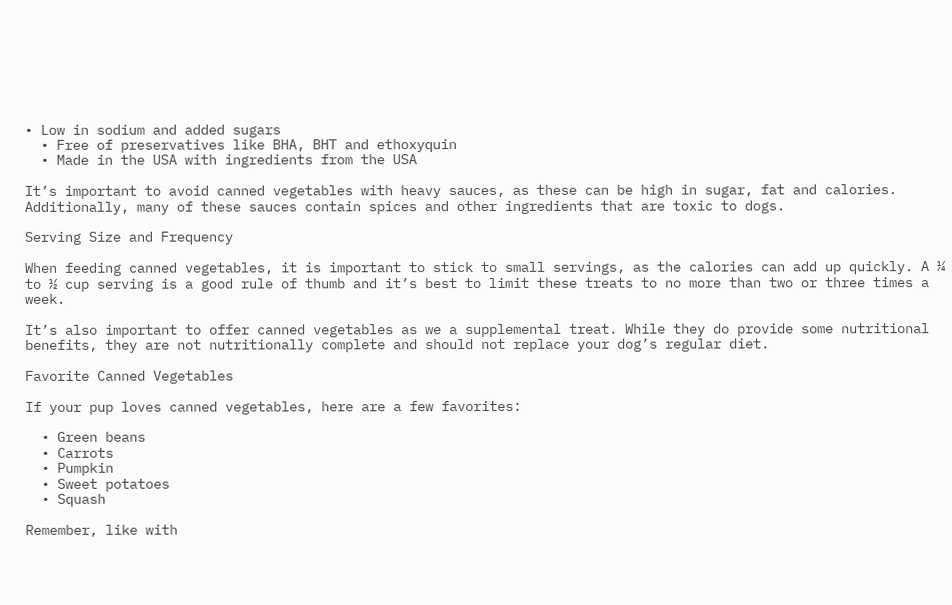• Low in sodium and added sugars
  • Free of preservatives like BHA, BHT and ethoxyquin
  • Made in the USA with ingredients from the USA

It’s important to avoid canned vegetables with heavy sauces, as these can be high in sugar, fat and calories. Additionally, many of these sauces contain spices and other ingredients that are toxic to dogs.

Serving Size and Frequency

When feeding canned vegetables, it is important to stick to small servings, as the calories can add up quickly. A ¼ to ½ cup serving is a good rule of thumb and it’s best to limit these treats to no more than two or three times a week.

It’s also important to offer canned vegetables as we a supplemental treat. While they do provide some nutritional benefits, they are not nutritionally complete and should not replace your dog’s regular diet.

Favorite Canned Vegetables

If your pup loves canned vegetables, here are a few favorites:

  • Green beans
  • Carrots
  • Pumpkin
  • Sweet potatoes
  • Squash

Remember, like with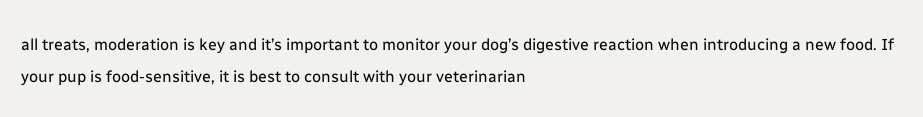all treats, moderation is key and it’s important to monitor your dog’s digestive reaction when introducing a new food. If your pup is food-sensitive, it is best to consult with your veterinarian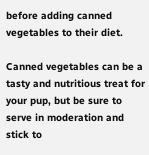before adding canned vegetables to their diet.

Canned vegetables can be a tasty and nutritious treat for your pup, but be sure to serve in moderation and stick to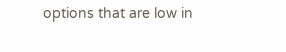options that are low in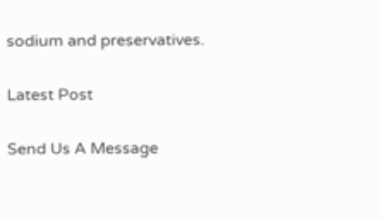sodium and preservatives.

Latest Post

Send Us A Message